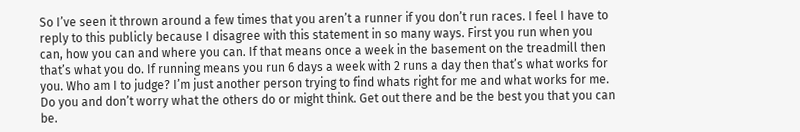So I’ve seen it thrown around a few times that you aren’t a runner if you don’t run races. I feel I have to reply to this publicly because I disagree with this statement in so many ways. First you run when you can, how you can and where you can. If that means once a week in the basement on the treadmill then that’s what you do. If running means you run 6 days a week with 2 runs a day then that’s what works for you. Who am I to judge? I’m just another person trying to find whats right for me and what works for me. Do you and don’t worry what the others do or might think. Get out there and be the best you that you can be.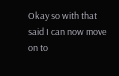Okay so with that said I can now move on to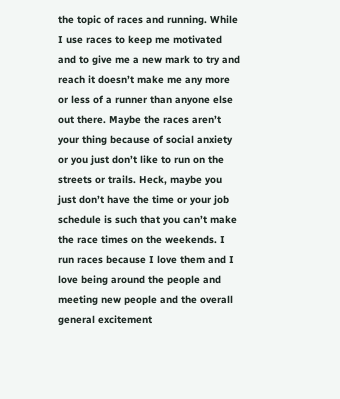the topic of races and running. While I use races to keep me motivated and to give me a new mark to try and reach it doesn’t make me any more or less of a runner than anyone else out there. Maybe the races aren’t your thing because of social anxiety or you just don’t like to run on the streets or trails. Heck, maybe you just don’t have the time or your job schedule is such that you can’t make the race times on the weekends. I run races because I love them and I love being around the people and meeting new people and the overall general excitement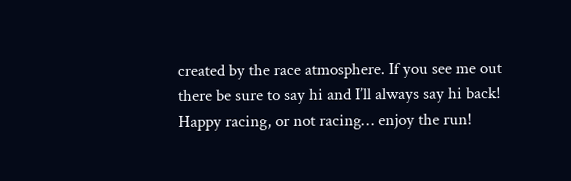created by the race atmosphere. If you see me out there be sure to say hi and I’ll always say hi back! Happy racing, or not racing… enjoy the run!